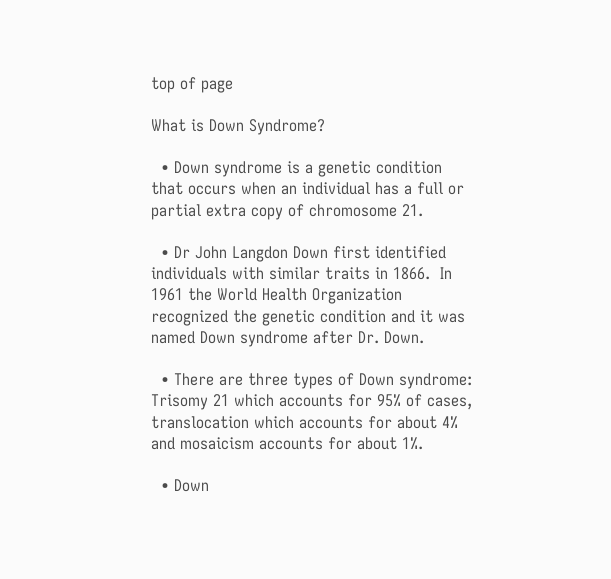top of page

What is Down Syndrome?

  • Down syndrome is a genetic condition that occurs when an individual has a full or partial extra copy of chromosome 21.

  • Dr John Langdon Down first identified individuals with similar traits in 1866.  In 1961 the World Health Organization recognized the genetic condition and it was named Down syndrome after Dr. Down.

  • There are three types of Down syndrome: Trisomy 21 which accounts for 95% of cases, translocation which accounts for about 4% and mosaicism accounts for about 1%.

  • Down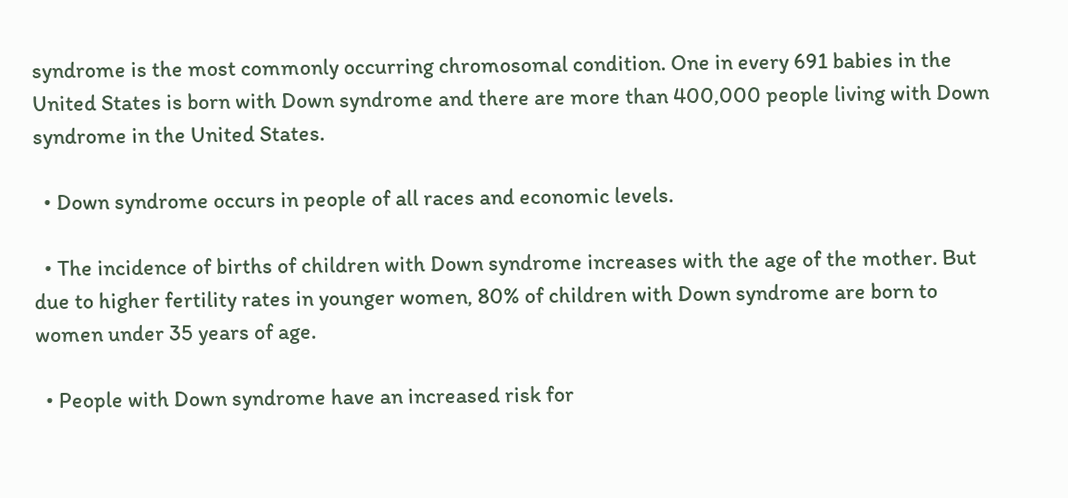syndrome is the most commonly occurring chromosomal condition. One in every 691 babies in the United States is born with Down syndrome and there are more than 400,000 people living with Down syndrome in the United States.

  • Down syndrome occurs in people of all races and economic levels.

  • The incidence of births of children with Down syndrome increases with the age of the mother. But due to higher fertility rates in younger women, 80% of children with Down syndrome are born to women under 35 years of age.

  • People with Down syndrome have an increased risk for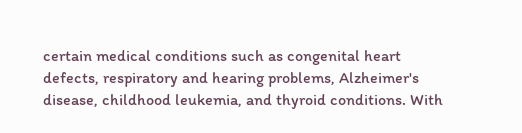certain medical conditions such as congenital heart defects, respiratory and hearing problems, Alzheimer's disease, childhood leukemia, and thyroid conditions. With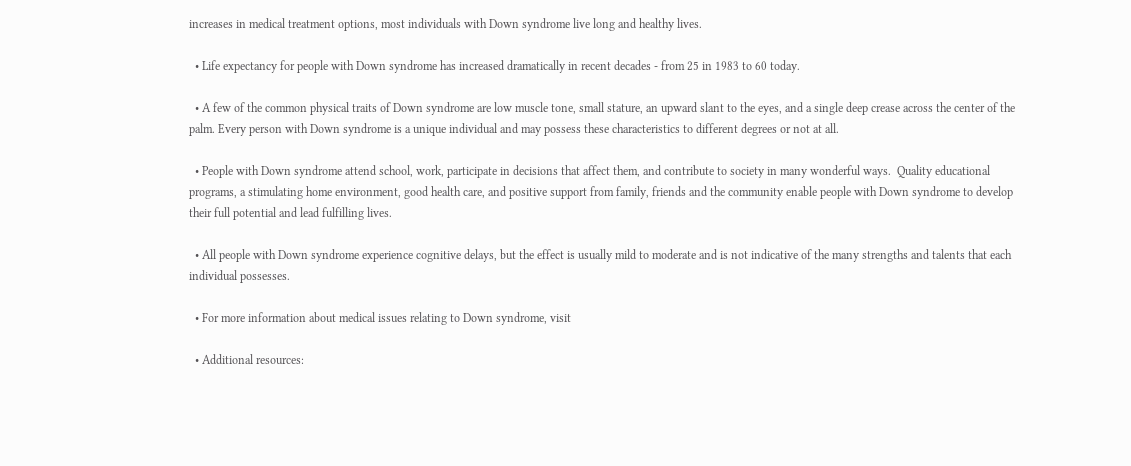increases in medical treatment options, most individuals with Down syndrome live long and healthy lives.

  • Life expectancy for people with Down syndrome has increased dramatically in recent decades - from 25 in 1983 to 60 today.

  • A few of the common physical traits of Down syndrome are low muscle tone, small stature, an upward slant to the eyes, and a single deep crease across the center of the palm. Every person with Down syndrome is a unique individual and may possess these characteristics to different degrees or not at all.

  • People with Down syndrome attend school, work, participate in decisions that affect them, and contribute to society in many wonderful ways.  Quality educational programs, a stimulating home environment, good health care, and positive support from family, friends and the community enable people with Down syndrome to develop their full potential and lead fulfilling lives.

  • All people with Down syndrome experience cognitive delays, but the effect is usually mild to moderate and is not indicative of the many strengths and talents that each individual possesses.

  • For more information about medical issues relating to Down syndrome, visit

  • Additional resources: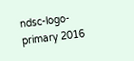ndsc-logo-primary 2016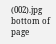(002).jpg
bottom of page